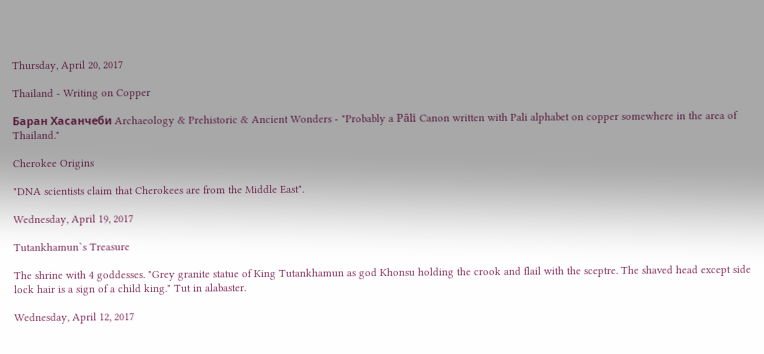Thursday, April 20, 2017

Thailand - Writing on Copper

Баран Хасанчеби Archaeology & Prehistoric & Ancient Wonders - "Probably a Pāli Canon written with Pali alphabet on copper somewhere in the area of Thailand."

Cherokee Origins

"DNA scientists claim that Cherokees are from the Middle East".

Wednesday, April 19, 2017

Tutankhamun`s Treasure

The shrine with 4 goddesses. "Grey granite statue of King Tutankhamun as god Khonsu holding the crook and flail with the sceptre. The shaved head except side lock hair is a sign of a child king." Tut in alabaster.

Wednesday, April 12, 2017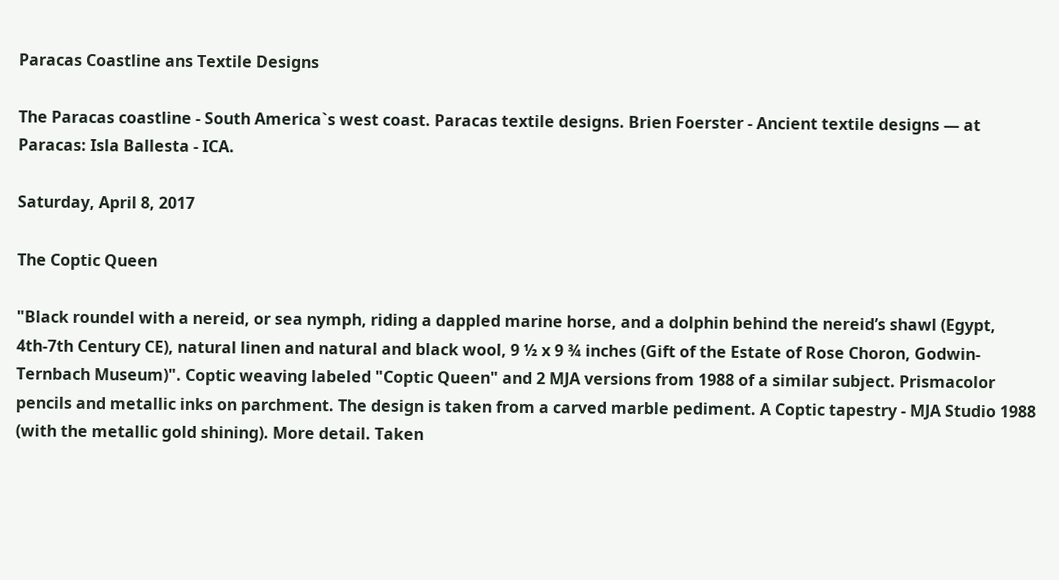Paracas Coastline ans Textile Designs

The Paracas coastline - South America`s west coast. Paracas textile designs. Brien Foerster - Ancient textile designs — at Paracas: Isla Ballesta - ICA.

Saturday, April 8, 2017

The Coptic Queen

"Black roundel with a nereid, or sea nymph, riding a dappled marine horse, and a dolphin behind the nereid’s shawl (Egypt, 4th-7th Century CE), natural linen and natural and black wool, 9 ½ x 9 ¾ inches (Gift of the Estate of Rose Choron, Godwin-Ternbach Museum)". Coptic weaving labeled "Coptic Queen" and 2 MJA versions from 1988 of a similar subject. Prismacolor pencils and metallic inks on parchment. The design is taken from a carved marble pediment. A Coptic tapestry - MJA Studio 1988 (with the metallic gold shining). More detail. Taken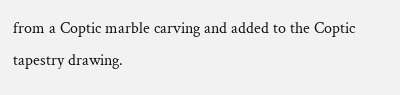from a Coptic marble carving and added to the Coptic tapestry drawing.